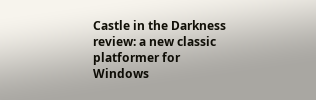Castle in the Darkness review: a new classic platformer for Windows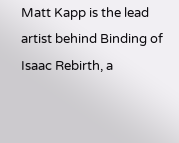Matt Kapp is the lead artist behind Binding of Isaac Rebirth, a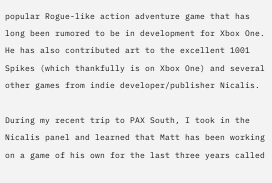popular Rogue-like action adventure game that has long been rumored to be in development for Xbox One. He has also contributed art to the excellent 1001 Spikes (which thankfully is on Xbox One) and several other games from indie developer/publisher Nicalis.

During my recent trip to PAX South, I took in the Nicalis panel and learned that Matt has been working on a game of his own for the last three years called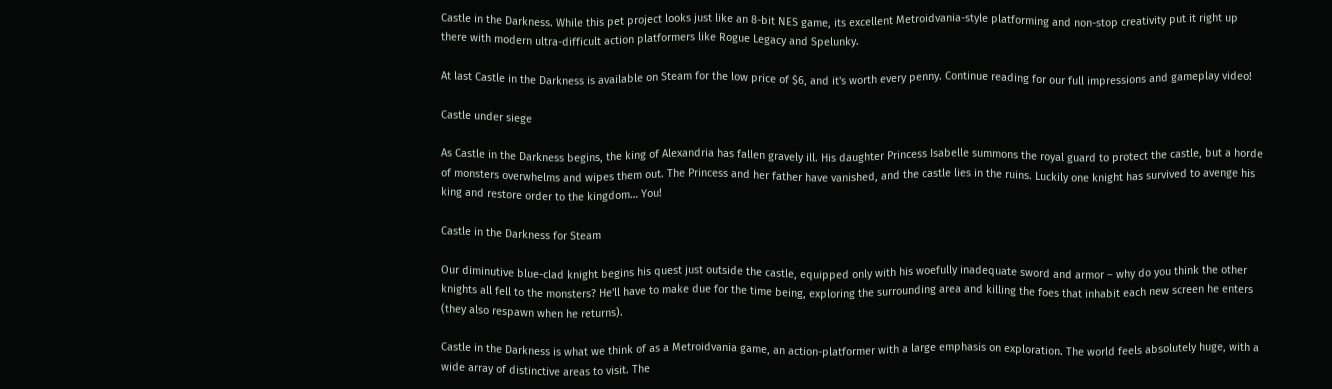Castle in the Darkness. While this pet project looks just like an 8-bit NES game, its excellent Metroidvania-style platforming and non-stop creativity put it right up there with modern ultra-difficult action platformers like Rogue Legacy and Spelunky.

At last Castle in the Darkness is available on Steam for the low price of $6, and it's worth every penny. Continue reading for our full impressions and gameplay video!

Castle under siege

As Castle in the Darkness begins, the king of Alexandria has fallen gravely ill. His daughter Princess Isabelle summons the royal guard to protect the castle, but a horde of monsters overwhelms and wipes them out. The Princess and her father have vanished, and the castle lies in the ruins. Luckily one knight has survived to avenge his king and restore order to the kingdom… You!

Castle in the Darkness for Steam

Our diminutive blue-clad knight begins his quest just outside the castle, equipped only with his woefully inadequate sword and armor – why do you think the other knights all fell to the monsters? He'll have to make due for the time being, exploring the surrounding area and killing the foes that inhabit each new screen he enters (they also respawn when he returns).

Castle in the Darkness is what we think of as a Metroidvania game, an action-platformer with a large emphasis on exploration. The world feels absolutely huge, with a wide array of distinctive areas to visit. The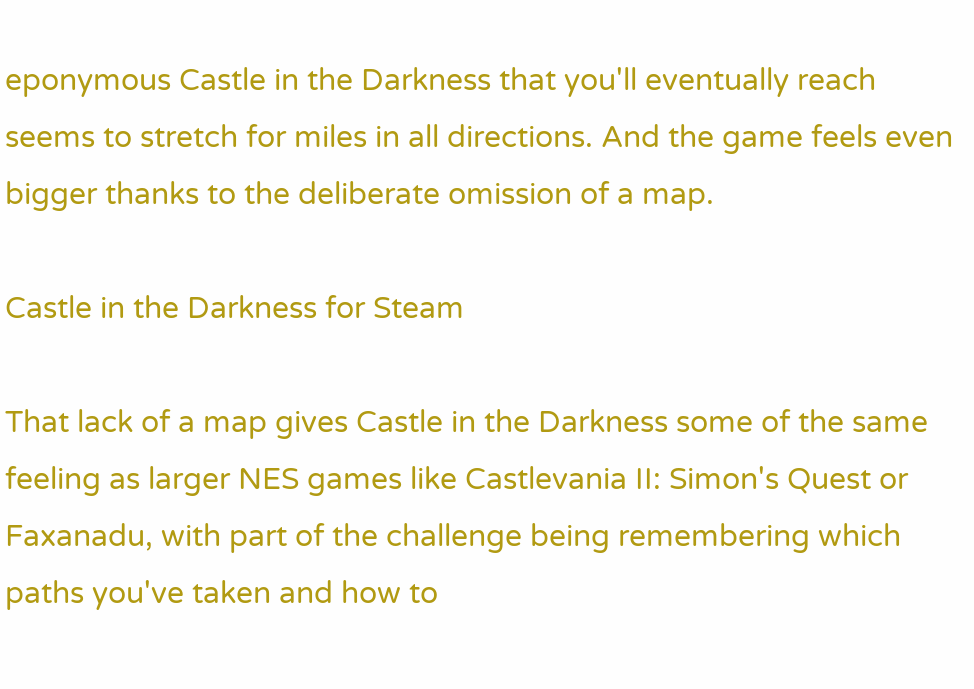eponymous Castle in the Darkness that you'll eventually reach seems to stretch for miles in all directions. And the game feels even bigger thanks to the deliberate omission of a map.

Castle in the Darkness for Steam

That lack of a map gives Castle in the Darkness some of the same feeling as larger NES games like Castlevania II: Simon's Quest or Faxanadu, with part of the challenge being remembering which paths you've taken and how to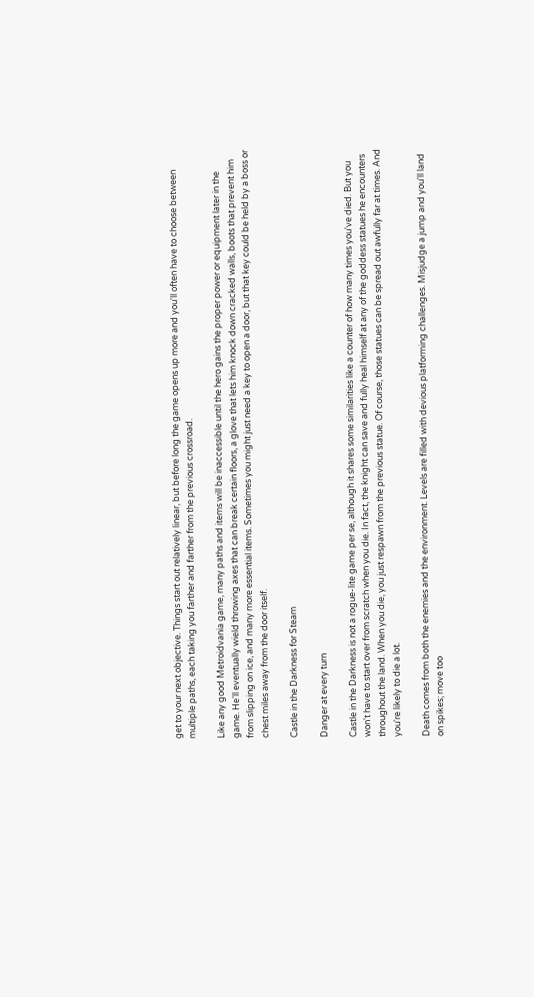get to your next objective. Things start out relatively linear, but before long the game opens up more and you'll often have to choose between multiple paths, each taking you farther and farther from the previous crossroad.

Like any good Metroidvania game, many paths and items will be inaccessible until the hero gains the proper power or equipment later in the game. He'll eventually wield throwing axes that can break certain floors, a glove that lets him knock down cracked walls, boots that prevent him from slipping on ice, and many more essential items. Sometimes you might just need a key to open a door, but that key could be held by a boss or chest miles away from the door itself.

Castle in the Darkness for Steam

Danger at every turn

Castle in the Darkness is not a rogue-lite game per se, although it shares some similarities like a counter of how many times you've died. But you won't have to start over from scratch when you die. In fact, the knight can save and fully heal himself at any of the goddess statues he encounters throughout the land. When you die, you just respawn from the previous statue. Of course, those statues can be spread out awfully far at times. And you're likely to die a lot.

Death comes from both the enemies and the environment. Levels are filled with devious platforming challenges. Misjudge a jump and you'll land on spikes; move too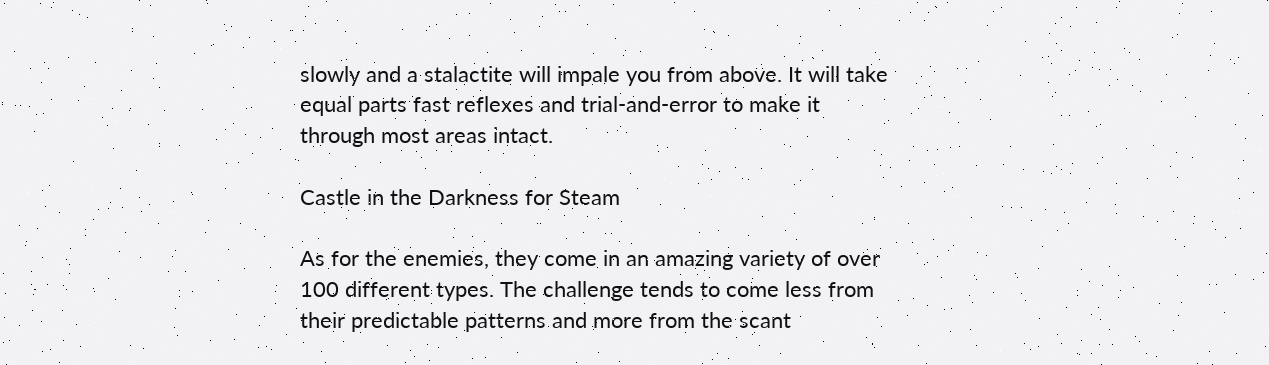slowly and a stalactite will impale you from above. It will take equal parts fast reflexes and trial-and-error to make it through most areas intact.

Castle in the Darkness for Steam

As for the enemies, they come in an amazing variety of over 100 different types. The challenge tends to come less from their predictable patterns and more from the scant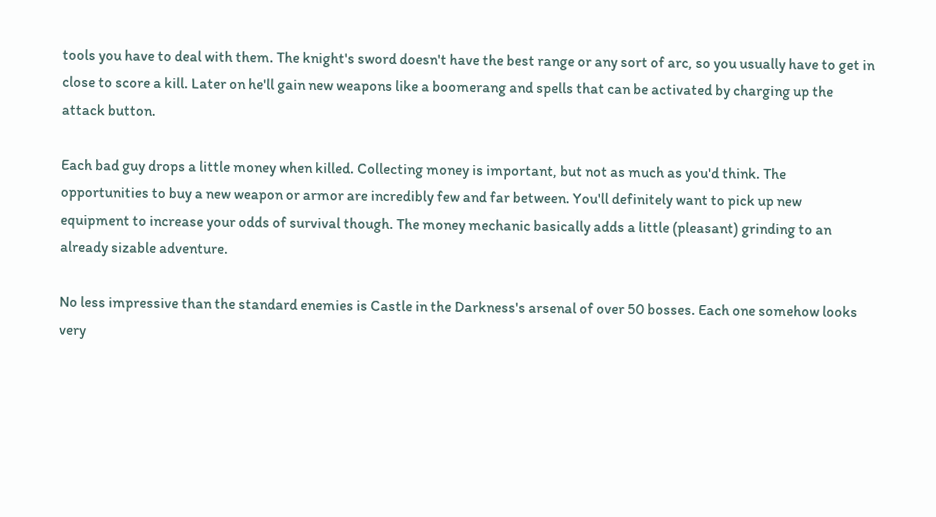tools you have to deal with them. The knight's sword doesn't have the best range or any sort of arc, so you usually have to get in close to score a kill. Later on he'll gain new weapons like a boomerang and spells that can be activated by charging up the attack button.

Each bad guy drops a little money when killed. Collecting money is important, but not as much as you'd think. The opportunities to buy a new weapon or armor are incredibly few and far between. You'll definitely want to pick up new equipment to increase your odds of survival though. The money mechanic basically adds a little (pleasant) grinding to an already sizable adventure.

No less impressive than the standard enemies is Castle in the Darkness's arsenal of over 50 bosses. Each one somehow looks very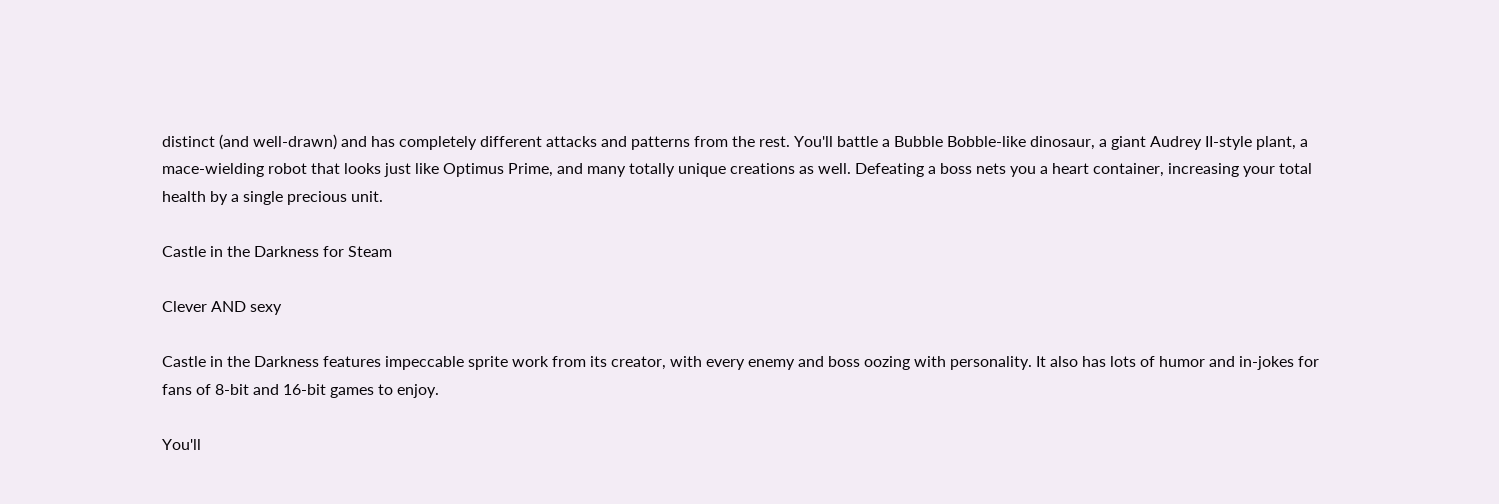distinct (and well-drawn) and has completely different attacks and patterns from the rest. You'll battle a Bubble Bobble-like dinosaur, a giant Audrey II-style plant, a mace-wielding robot that looks just like Optimus Prime, and many totally unique creations as well. Defeating a boss nets you a heart container, increasing your total health by a single precious unit.

Castle in the Darkness for Steam

Clever AND sexy

Castle in the Darkness features impeccable sprite work from its creator, with every enemy and boss oozing with personality. It also has lots of humor and in-jokes for fans of 8-bit and 16-bit games to enjoy.

You'll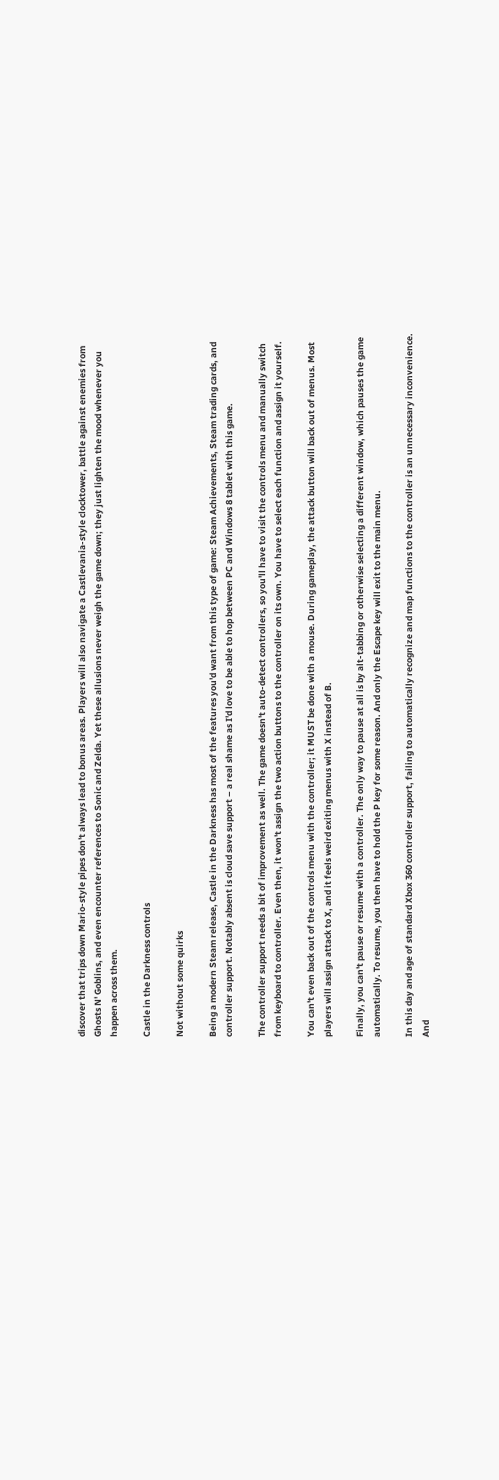discover that trips down Mario-style pipes don't always lead to bonus areas. Players will also navigate a Castlevania-style clocktower, battle against enemies from Ghosts N' Goblins, and even encounter references to Sonic and Zelda. Yet these allusions never weigh the game down; they just lighten the mood whenever you happen across them.

Castle in the Darkness controls

Not without some quirks

Being a modern Steam release, Castle in the Darkness has most of the features you'd want from this type of game: Steam Achievements, Steam trading cards, and controller support. Notably absent is cloud save support – a real shame as I'd love to be able to hop between PC and Windows 8 tablet with this game.

The controller support needs a bit of improvement as well. The game doesn't auto-detect controllers, so you'll have to visit the controls menu and manually switch from keyboard to controller. Even then, it won't assign the two action buttons to the controller on its own. You have to select each function and assign it yourself.

You can't even back out of the controls menu with the controller; it MUST be done with a mouse. During gameplay, the attack button will back out of menus. Most players will assign attack to X, and it feels weird exiting menus with X instead of B.

Finally, you can't pause or resume with a controller. The only way to pause at all is by alt-tabbing or otherwise selecting a different window, which pauses the game automatically. To resume, you then have to hold the P key for some reason. And only the Escape key will exit to the main menu.

In this day and age of standard Xbox 360 controller support, failing to automatically recognize and map functions to the controller is an unnecessary inconvenience. And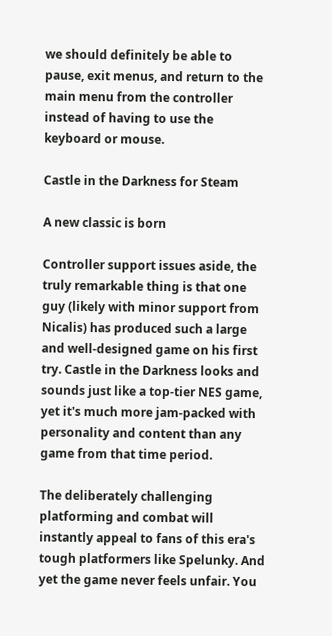we should definitely be able to pause, exit menus, and return to the main menu from the controller instead of having to use the keyboard or mouse.

Castle in the Darkness for Steam

A new classic is born

Controller support issues aside, the truly remarkable thing is that one guy (likely with minor support from Nicalis) has produced such a large and well-designed game on his first try. Castle in the Darkness looks and sounds just like a top-tier NES game, yet it's much more jam-packed with personality and content than any game from that time period.

The deliberately challenging platforming and combat will instantly appeal to fans of this era's tough platformers like Spelunky. And yet the game never feels unfair. You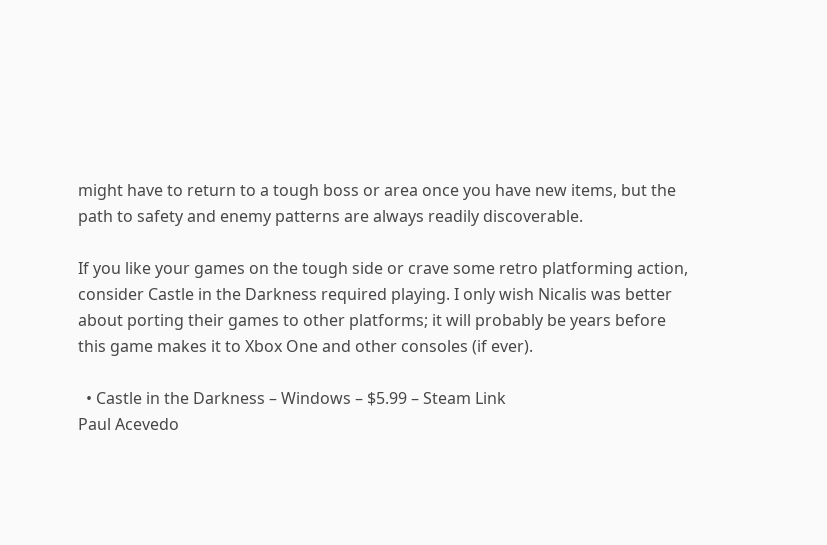might have to return to a tough boss or area once you have new items, but the path to safety and enemy patterns are always readily discoverable.

If you like your games on the tough side or crave some retro platforming action, consider Castle in the Darkness required playing. I only wish Nicalis was better about porting their games to other platforms; it will probably be years before this game makes it to Xbox One and other consoles (if ever).

  • Castle in the Darkness – Windows – $5.99 – Steam Link
Paul Acevedo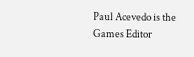Paul Acevedo is the Games Editor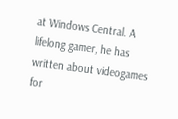at Windows Central. A lifelong gamer, he has written about videogames for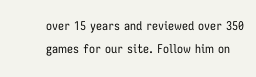over 15 years and reviewed over 350 games for our site. Follow him on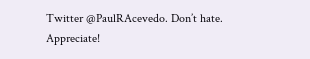Twitter @PaulRAcevedo. Don’t hate. Appreciate!